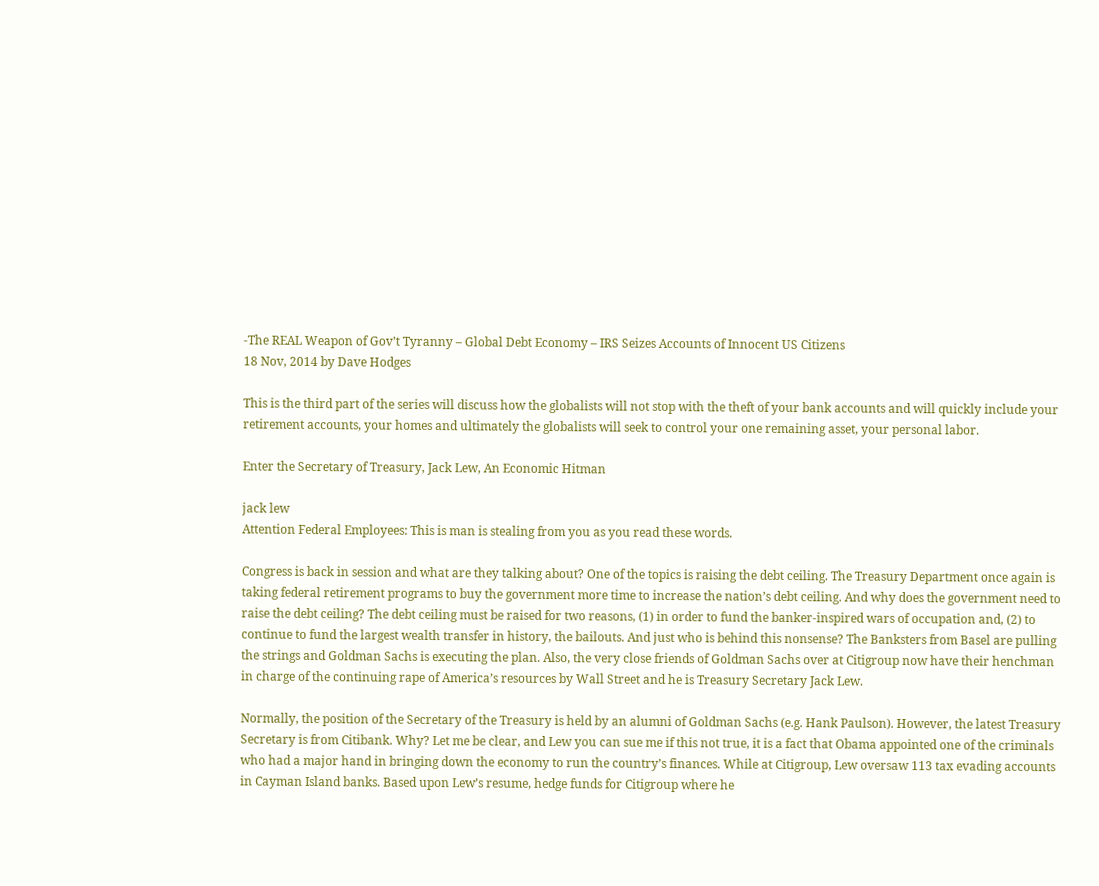-The REAL Weapon of Gov’t Tyranny – Global Debt Economy – IRS Seizes Accounts of Innocent US Citizens
18 Nov, 2014 by Dave Hodges

This is the third part of the series will discuss how the globalists will not stop with the theft of your bank accounts and will quickly include your retirement accounts, your homes and ultimately the globalists will seek to control your one remaining asset, your personal labor.

Enter the Secretary of Treasury, Jack Lew, An Economic Hitman

jack lew
Attention Federal Employees: This is man is stealing from you as you read these words.

Congress is back in session and what are they talking about? One of the topics is raising the debt ceiling. The Treasury Department once again is taking federal retirement programs to buy the government more time to increase the nation’s debt ceiling. And why does the government need to raise the debt ceiling? The debt ceiling must be raised for two reasons, (1) in order to fund the banker-inspired wars of occupation and, (2) to continue to fund the largest wealth transfer in history, the bailouts. And just who is behind this nonsense? The Banksters from Basel are pulling the strings and Goldman Sachs is executing the plan. Also, the very close friends of Goldman Sachs over at Citigroup now have their henchman in charge of the continuing rape of America’s resources by Wall Street and he is Treasury Secretary Jack Lew.

Normally, the position of the Secretary of the Treasury is held by an alumni of Goldman Sachs (e.g. Hank Paulson). However, the latest Treasury Secretary is from Citibank. Why? Let me be clear, and Lew you can sue me if this not true, it is a fact that Obama appointed one of the criminals who had a major hand in bringing down the economy to run the country’s finances. While at Citigroup, Lew oversaw 113 tax evading accounts in Cayman Island banks. Based upon Lew’s resume, hedge funds for Citigroup where he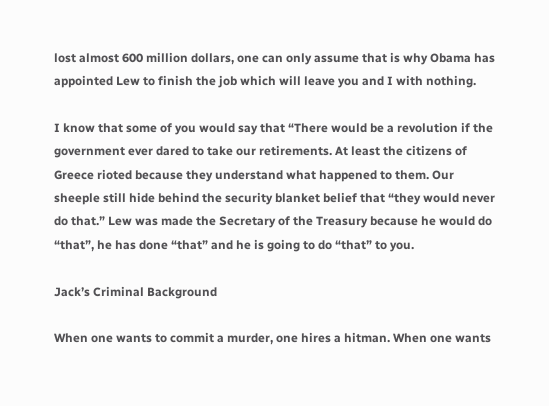lost almost 600 million dollars, one can only assume that is why Obama has appointed Lew to finish the job which will leave you and I with nothing.

I know that some of you would say that “There would be a revolution if the government ever dared to take our retirements. At least the citizens of Greece rioted because they understand what happened to them. Our sheeple still hide behind the security blanket belief that “they would never do that.” Lew was made the Secretary of the Treasury because he would do “that”, he has done “that” and he is going to do “that” to you.

Jack’s Criminal Background

When one wants to commit a murder, one hires a hitman. When one wants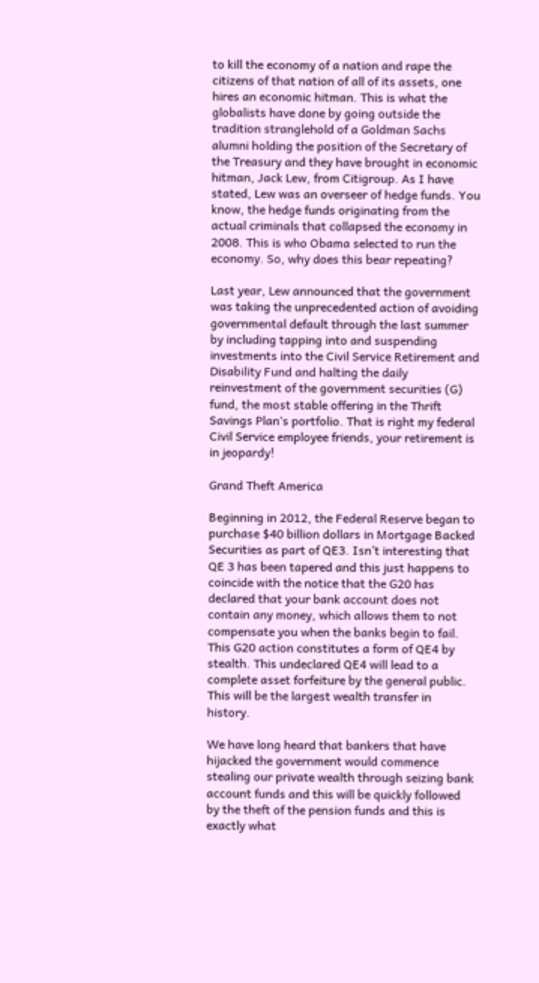to kill the economy of a nation and rape the citizens of that nation of all of its assets, one hires an economic hitman. This is what the globalists have done by going outside the tradition stranglehold of a Goldman Sachs alumni holding the position of the Secretary of the Treasury and they have brought in economic hitman, Jack Lew, from Citigroup. As I have stated, Lew was an overseer of hedge funds. You know, the hedge funds originating from the actual criminals that collapsed the economy in 2008. This is who Obama selected to run the economy. So, why does this bear repeating?

Last year, Lew announced that the government was taking the unprecedented action of avoiding governmental default through the last summer by including tapping into and suspending investments into the Civil Service Retirement and Disability Fund and halting the daily reinvestment of the government securities (G) fund, the most stable offering in the Thrift Savings Plan‘s portfolio. That is right my federal Civil Service employee friends, your retirement is in jeopardy!

Grand Theft America

Beginning in 2012, the Federal Reserve began to purchase $40 billion dollars in Mortgage Backed Securities as part of QE3. Isn’t interesting that QE 3 has been tapered and this just happens to coincide with the notice that the G20 has declared that your bank account does not contain any money, which allows them to not compensate you when the banks begin to fail. This G20 action constitutes a form of QE4 by stealth. This undeclared QE4 will lead to a complete asset forfeiture by the general public. This will be the largest wealth transfer in history.

We have long heard that bankers that have hijacked the government would commence stealing our private wealth through seizing bank account funds and this will be quickly followed by the theft of the pension funds and this is exactly what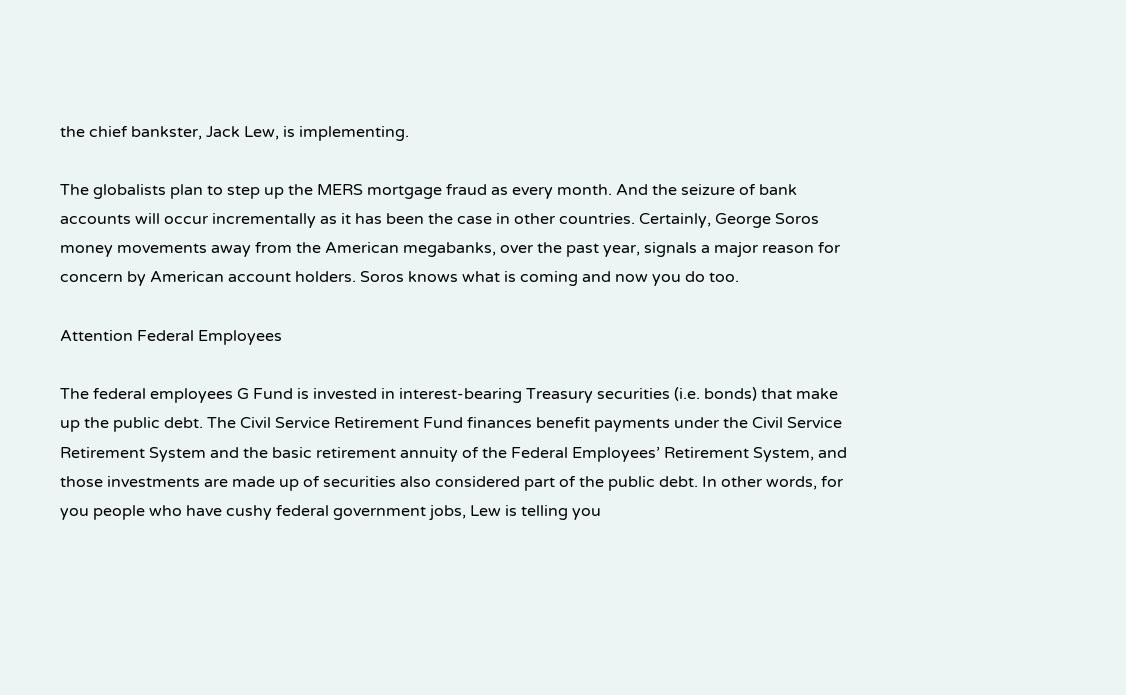the chief bankster, Jack Lew, is implementing.

The globalists plan to step up the MERS mortgage fraud as every month. And the seizure of bank accounts will occur incrementally as it has been the case in other countries. Certainly, George Soros money movements away from the American megabanks, over the past year, signals a major reason for concern by American account holders. Soros knows what is coming and now you do too.

Attention Federal Employees

The federal employees G Fund is invested in interest-bearing Treasury securities (i.e. bonds) that make up the public debt. The Civil Service Retirement Fund finances benefit payments under the Civil Service Retirement System and the basic retirement annuity of the Federal Employees’ Retirement System, and those investments are made up of securities also considered part of the public debt. In other words, for you people who have cushy federal government jobs, Lew is telling you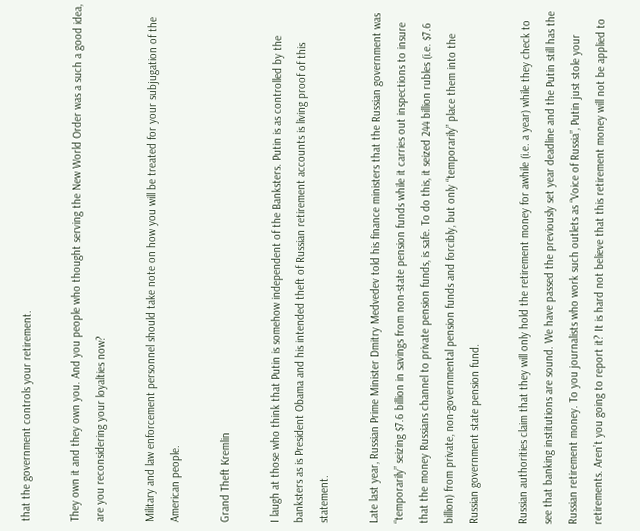that the government controls your retirement.

They own it and they own you. And you people who thought serving the New World Order was a such a good idea, are you reconsidering your loyalties now?

Military and law enforcement personnel should take note on how you will be treated for your subjugation of the American people.

Grand Theft Kremlin

I laugh at those who think that Putin is somehow independent of the Banksters. Putin is as controlled by the banksters as is President Obama and his intended theft of Russian retirement accounts is living proof of this statement.

Late last year, Russian Prime Minister Dmitry Medvedev told his finance ministers that the Russian government was “temporarily” seizing $7.6 billion in savings from non-state pension funds while it carries out inspections to insure that the money Russians channel to private pension funds, is safe. To do this, it seized 244 billion rubles (i.e. $7.6 billion) from private, non-governmental pension funds and forcibly, but only “temporarily” place them into the Russian government state pension fund.

Russian authorities claim that they will only hold the retirement money for awhile (i.e. a year) while they check to see that banking institutions are sound. We have passed the previously set year deadline and the Putin still has the Russian retirement money. To you journalists who work such outlets as “Voice of Russia”, Putin just stole your retirements. Aren’t you going to report it? It is hard not believe that this retirement money will not be applied to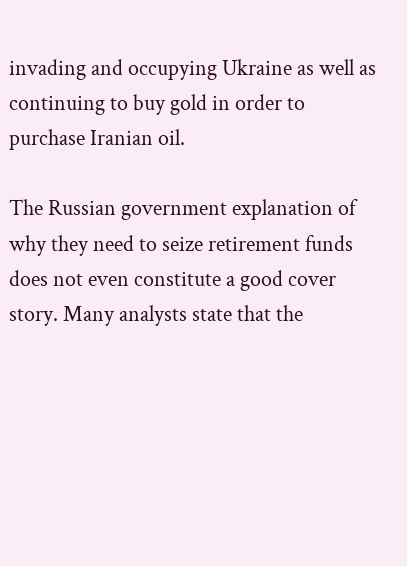invading and occupying Ukraine as well as continuing to buy gold in order to purchase Iranian oil.

The Russian government explanation of why they need to seize retirement funds does not even constitute a good cover story. Many analysts state that the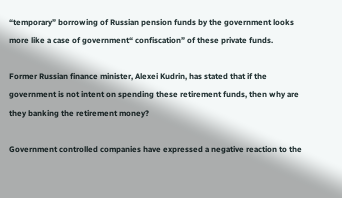“temporary” borrowing of Russian pension funds by the government looks more like a case of government“ confiscation” of these private funds.

Former Russian finance minister, Alexei Kudrin, has stated that if the government is not intent on spending these retirement funds, then why are they banking the retirement money?

Government controlled companies have expressed a negative reaction to the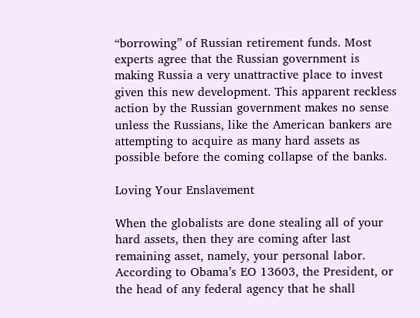“borrowing” of Russian retirement funds. Most experts agree that the Russian government is making Russia a very unattractive place to invest given this new development. This apparent reckless action by the Russian government makes no sense unless the Russians, like the American bankers are attempting to acquire as many hard assets as possible before the coming collapse of the banks.

Loving Your Enslavement

When the globalists are done stealing all of your hard assets, then they are coming after last remaining asset, namely, your personal labor. According to Obama’s EO 13603, the President, or the head of any federal agency that he shall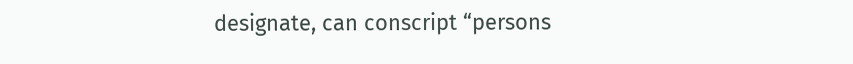designate, can conscript “persons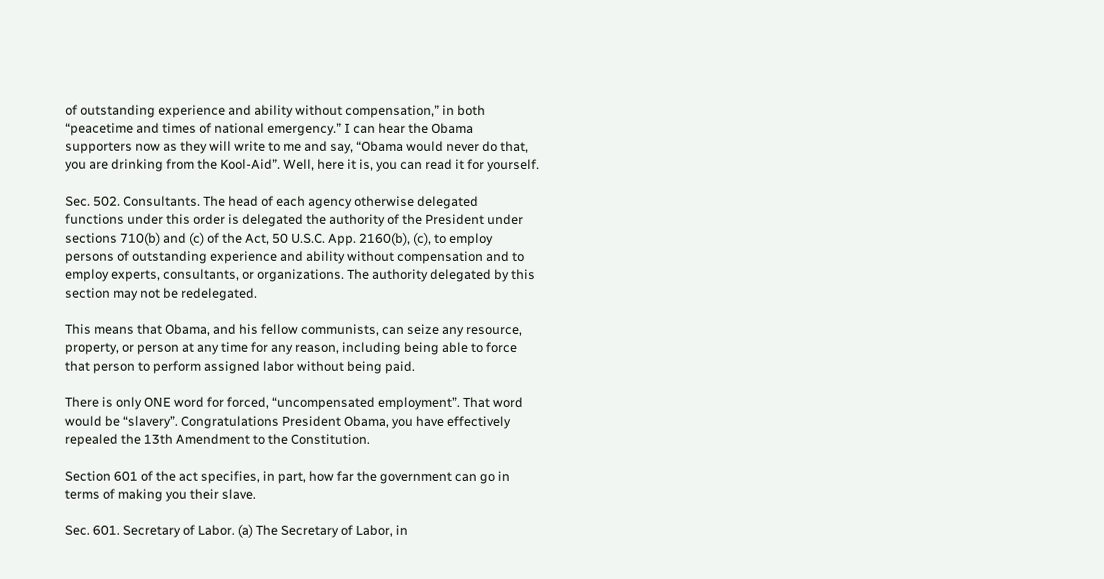of outstanding experience and ability without compensation,” in both “peacetime and times of national emergency.” I can hear the Obama supporters now as they will write to me and say, “Obama would never do that, you are drinking from the Kool-Aid”. Well, here it is, you can read it for yourself.

Sec. 502. Consultants. The head of each agency otherwise delegated functions under this order is delegated the authority of the President under sections 710(b) and (c) of the Act, 50 U.S.C. App. 2160(b), (c), to employ persons of outstanding experience and ability without compensation and to employ experts, consultants, or organizations. The authority delegated by this section may not be redelegated.

This means that Obama, and his fellow communists, can seize any resource, property, or person at any time for any reason, including being able to force that person to perform assigned labor without being paid.

There is only ONE word for forced, “uncompensated employment”. That word would be “slavery”. Congratulations President Obama, you have effectively repealed the 13th Amendment to the Constitution.

Section 601 of the act specifies, in part, how far the government can go in terms of making you their slave.

Sec. 601. Secretary of Labor. (a) The Secretary of Labor, in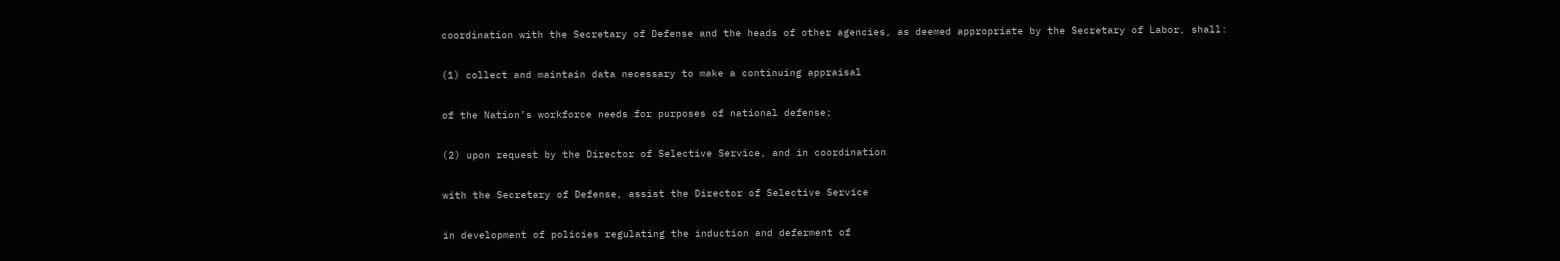coordination with the Secretary of Defense and the heads of other agencies, as deemed appropriate by the Secretary of Labor, shall:

(1) collect and maintain data necessary to make a continuing appraisal

of the Nation’s workforce needs for purposes of national defense;

(2) upon request by the Director of Selective Service, and in coordination

with the Secretary of Defense, assist the Director of Selective Service

in development of policies regulating the induction and deferment of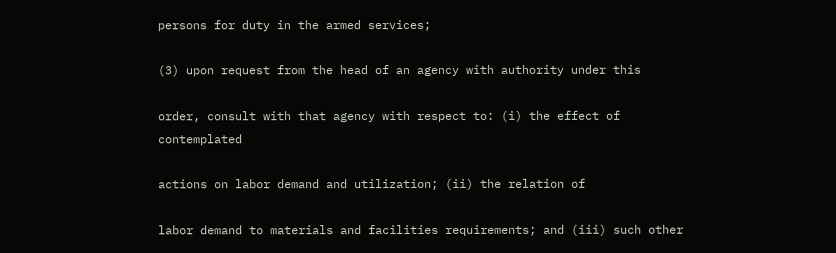persons for duty in the armed services;

(3) upon request from the head of an agency with authority under this

order, consult with that agency with respect to: (i) the effect of contemplated

actions on labor demand and utilization; (ii) the relation of

labor demand to materials and facilities requirements; and (iii) such other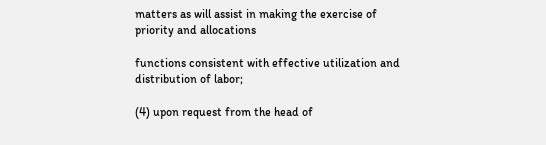matters as will assist in making the exercise of priority and allocations

functions consistent with effective utilization and distribution of labor;

(4) upon request from the head of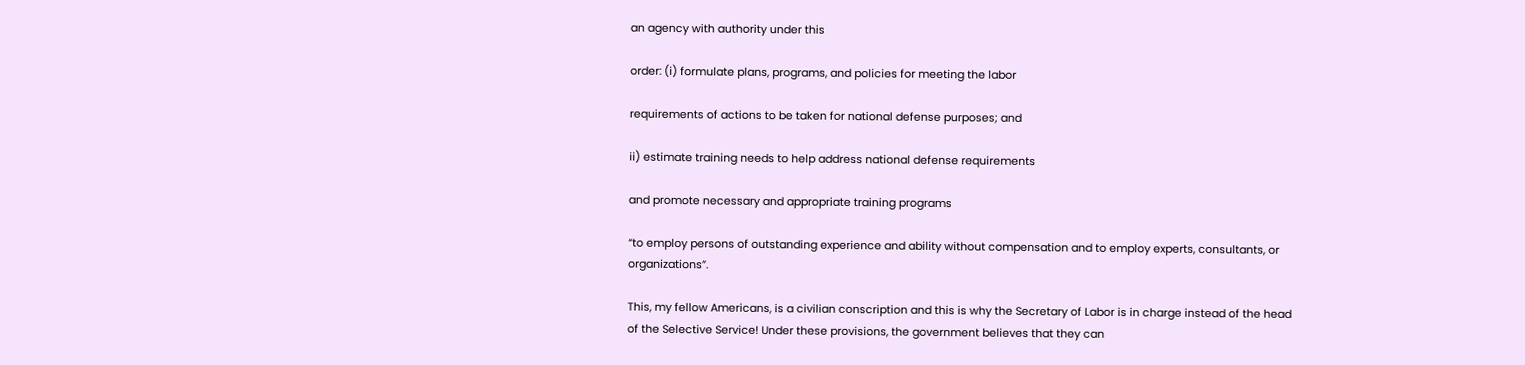an agency with authority under this

order: (i) formulate plans, programs, and policies for meeting the labor

requirements of actions to be taken for national defense purposes; and

ii) estimate training needs to help address national defense requirements

and promote necessary and appropriate training programs

“to employ persons of outstanding experience and ability without compensation and to employ experts, consultants, or organizations”.

This, my fellow Americans, is a civilian conscription and this is why the Secretary of Labor is in charge instead of the head of the Selective Service! Under these provisions, the government believes that they can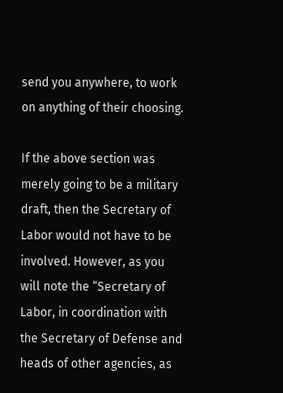send you anywhere, to work on anything of their choosing.

If the above section was merely going to be a military draft, then the Secretary of Labor would not have to be involved. However, as you will note the “Secretary of Labor, in coordination with the Secretary of Defense and heads of other agencies, as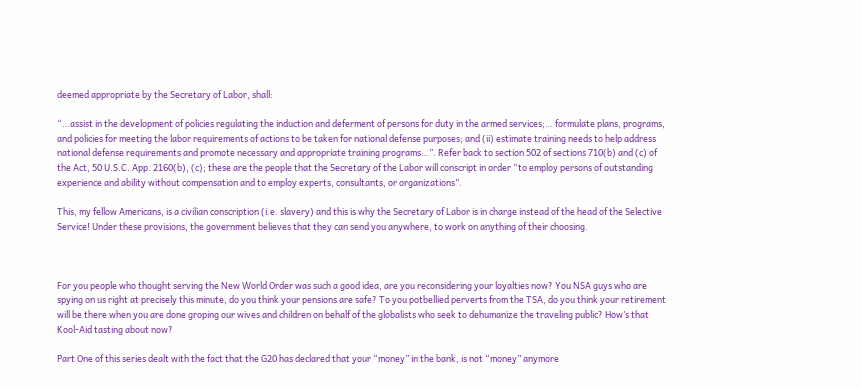deemed appropriate by the Secretary of Labor, shall:

“…assist in the development of policies regulating the induction and deferment of persons for duty in the armed services;… formulate plans, programs, and policies for meeting the labor requirements of actions to be taken for national defense purposes; and (ii) estimate training needs to help address national defense requirements and promote necessary and appropriate training programs…”. Refer back to section 502 of sections 710(b) and (c) of the Act, 50 U.S.C. App. 2160(b), (c); these are the people that the Secretary of the Labor will conscript in order “to employ persons of outstanding experience and ability without compensation and to employ experts, consultants, or organizations”.

This, my fellow Americans, is a civilian conscription (i.e. slavery) and this is why the Secretary of Labor is in charge instead of the head of the Selective Service! Under these provisions, the government believes that they can send you anywhere, to work on anything of their choosing.



For you people who thought serving the New World Order was such a good idea, are you reconsidering your loyalties now? You NSA guys who are spying on us right at precisely this minute, do you think your pensions are safe? To you potbellied perverts from the TSA, do you think your retirement will be there when you are done groping our wives and children on behalf of the globalists who seek to dehumanize the traveling public? How’s that Kool-Aid tasting about now?

Part One of this series dealt with the fact that the G20 has declared that your “money” in the bank, is not “money” anymore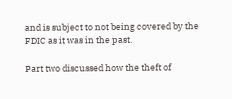and is subject to not being covered by the FDIC as it was in the past.

Part two discussed how the theft of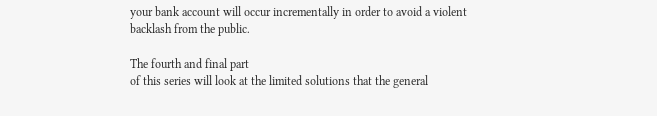your bank account will occur incrementally in order to avoid a violent backlash from the public.

The fourth and final part
of this series will look at the limited solutions that the general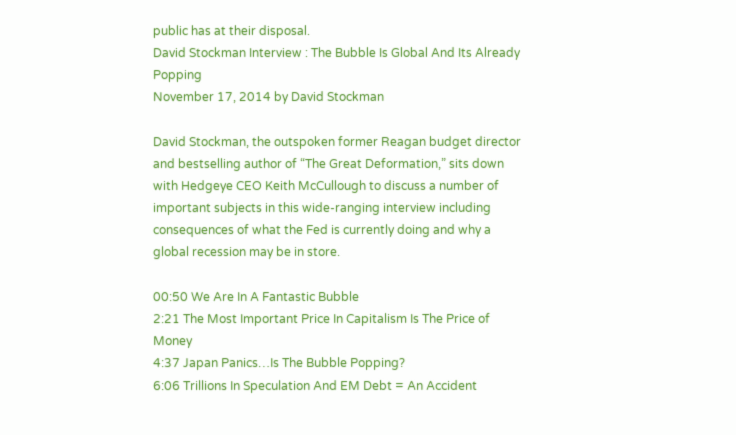public has at their disposal.
David Stockman Interview : The Bubble Is Global And Its Already Popping
November 17, 2014 by David Stockman

David Stockman, the outspoken former Reagan budget director and bestselling author of “The Great Deformation,” sits down with Hedgeye CEO Keith McCullough to discuss a number of important subjects in this wide-ranging interview including consequences of what the Fed is currently doing and why a global recession may be in store.

00:50 We Are In A Fantastic Bubble
2:21 The Most Important Price In Capitalism Is The Price of Money
4:37 Japan Panics…Is The Bubble Popping?
6:06 Trillions In Speculation And EM Debt = An Accident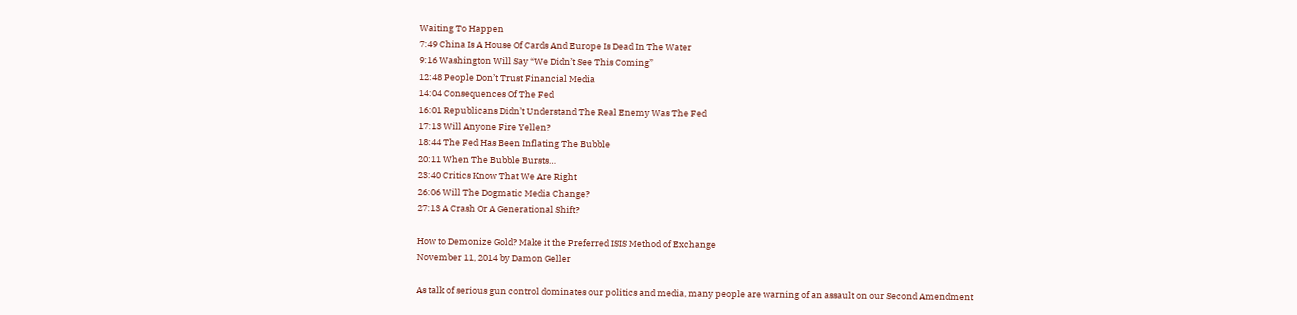Waiting To Happen
7:49 China Is A House Of Cards And Europe Is Dead In The Water
9:16 Washington Will Say “We Didn’t See This Coming”
12:48 People Don’t Trust Financial Media
14:04 Consequences Of The Fed
16:01 Republicans Didn’t Understand The Real Enemy Was The Fed
17:13 Will Anyone Fire Yellen?
18:44 The Fed Has Been Inflating The Bubble
20:11 When The Bubble Bursts…
23:40 Critics Know That We Are Right
26:06 Will The Dogmatic Media Change?
27:13 A Crash Or A Generational Shift?

How to Demonize Gold? Make it the Preferred ISIS Method of Exchange
November 11, 2014 by Damon Geller

As talk of serious gun control dominates our politics and media, many people are warning of an assault on our Second Amendment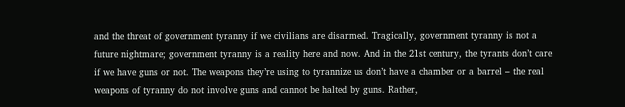and the threat of government tyranny if we civilians are disarmed. Tragically, government tyranny is not a future nightmare; government tyranny is a reality here and now. And in the 21st century, the tyrants don’t care if we have guns or not. The weapons they’re using to tyrannize us don’t have a chamber or a barrel – the real weapons of tyranny do not involve guns and cannot be halted by guns. Rather,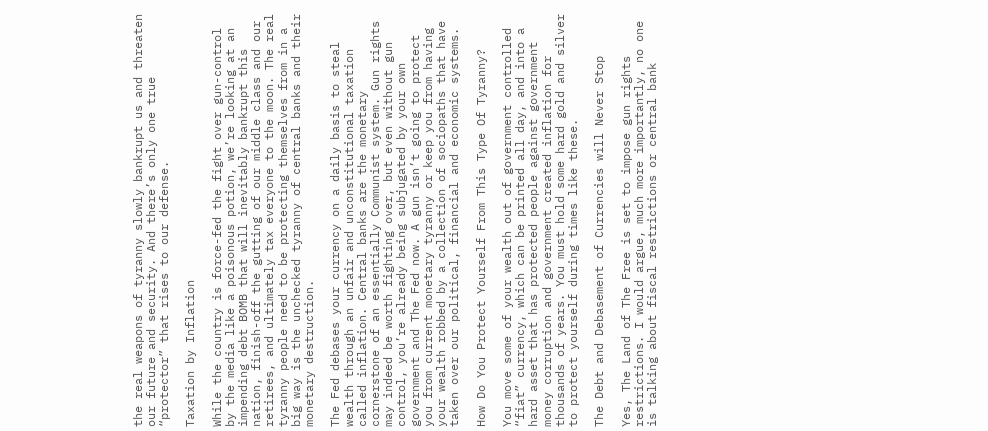the real weapons of tyranny slowly bankrupt us and threaten our future and security. And there’s only one true “protector” that rises to our defense.

Taxation by Inflation

While the country is force-fed the fight over gun-control by the media like a poisonous potion, we’re looking at an impending debt BOMB that will inevitably bankrupt this nation, finish-off the gutting of our middle class and our retirees, and ultimately tax everyone to the moon. The real tyranny people need to be protecting themselves from in a big way is the unchecked tyranny of central banks and their monetary destruction.

The Fed debases your currency on a daily basis to steal wealth through an unfair and unconstitutional taxation called inflation. Central banks are the monetary cornerstone of an essentially Communist system. Gun rights may indeed be worth fighting over, but even without gun control, you’re already being subjugated by your own government and The Fed now. A gun isn’t going to protect you from current monetary tyranny or keep you from having your wealth robbed by a collection of sociopaths that have taken over our political, financial and economic systems.

How Do You Protect Yourself From This Type Of Tyranny?

You move some of your wealth out of government controlled “fiat” currency, which can be printed all day, and into a hard asset that has protected people against government money corruption and government created inflation for thousands of years. You must hold some hard gold and silver to protect yourself during times like these.

The Debt and Debasement of Currencies will Never Stop

Yes, The Land of The Free is set to impose gun rights restrictions. I would argue, much more importantly, no one is talking about fiscal restrictions or central bank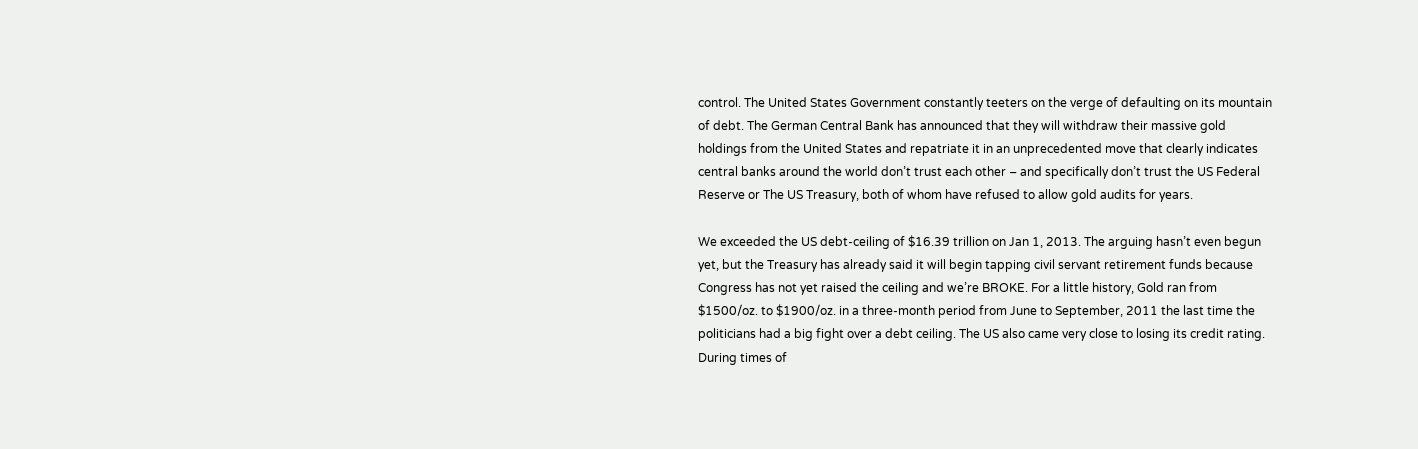control. The United States Government constantly teeters on the verge of defaulting on its mountain of debt. The German Central Bank has announced that they will withdraw their massive gold holdings from the United States and repatriate it in an unprecedented move that clearly indicates central banks around the world don’t trust each other – and specifically don’t trust the US Federal Reserve or The US Treasury, both of whom have refused to allow gold audits for years.

We exceeded the US debt-ceiling of $16.39 trillion on Jan 1, 2013. The arguing hasn’t even begun yet, but the Treasury has already said it will begin tapping civil servant retirement funds because Congress has not yet raised the ceiling and we’re BROKE. For a little history, Gold ran from $1500/oz. to $1900/oz. in a three-month period from June to September, 2011 the last time the politicians had a big fight over a debt ceiling. The US also came very close to losing its credit rating. During times of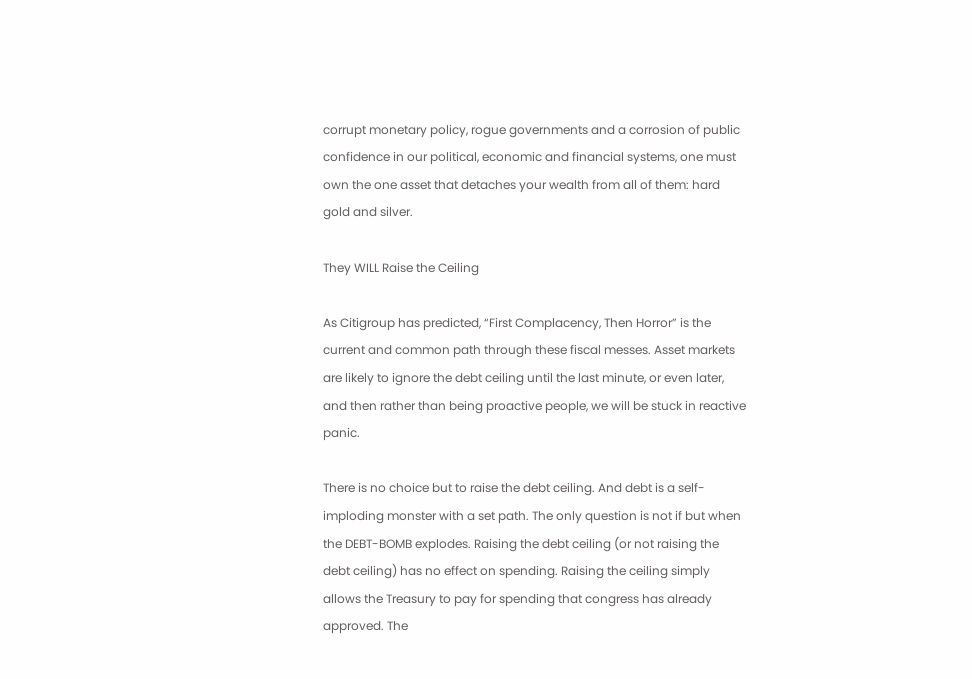corrupt monetary policy, rogue governments and a corrosion of public confidence in our political, economic and financial systems, one must own the one asset that detaches your wealth from all of them: hard gold and silver.

They WILL Raise the Ceiling

As Citigroup has predicted, “First Complacency, Then Horror” is the current and common path through these fiscal messes. Asset markets are likely to ignore the debt ceiling until the last minute, or even later, and then rather than being proactive people, we will be stuck in reactive panic.

There is no choice but to raise the debt ceiling. And debt is a self-imploding monster with a set path. The only question is not if but when the DEBT-BOMB explodes. Raising the debt ceiling (or not raising the debt ceiling) has no effect on spending. Raising the ceiling simply allows the Treasury to pay for spending that congress has already approved. The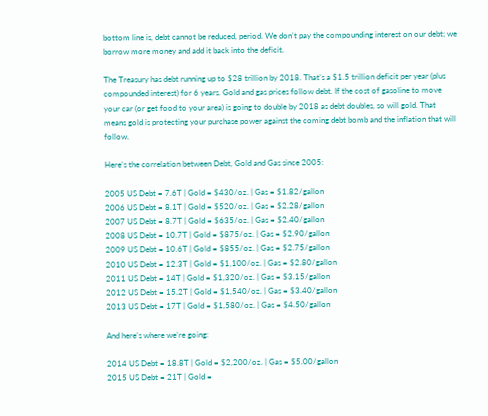bottom line is, debt cannot be reduced, period. We don’t pay the compounding interest on our debt; we borrow more money and add it back into the deficit.

The Treasury has debt running up to $28 trillion by 2018. That’s a $1.5 trillion deficit per year (plus compounded interest) for 6 years. Gold and gas prices follow debt. If the cost of gasoline to move your car (or get food to your area) is going to double by 2018 as debt doubles, so will gold. That means gold is protecting your purchase power against the coming debt bomb and the inflation that will follow.

Here’s the correlation between Debt, Gold and Gas since 2005:

2005 US Debt = 7.6T | Gold = $430/oz. | Gas = $1.82/gallon
2006 US Debt = 8.1T | Gold = $520/oz. | Gas = $2.28/gallon
2007 US Debt = 8.7T | Gold = $635/oz. | Gas = $2.40/gallon
2008 US Debt = 10.7T | Gold = $875/oz. | Gas = $2.90/gallon
2009 US Debt = 10.6T | Gold = $855/oz. | Gas = $2.75/gallon
2010 US Debt = 12.3T | Gold = $1,100/oz. | Gas = $2.80/gallon
2011 US Debt = 14T | Gold = $1,320/oz. | Gas = $3.15/gallon
2012 US Debt = 15.2T | Gold = $1,540/oz. | Gas = $3.40/gallon
2013 US Debt = 17T | Gold = $1,580/oz. | Gas = $4.50/gallon

And here’s where we’re going:

2014 US Debt = 18.8T | Gold = $2,200/oz. | Gas = $5.00/gallon
2015 US Debt = 21T | Gold =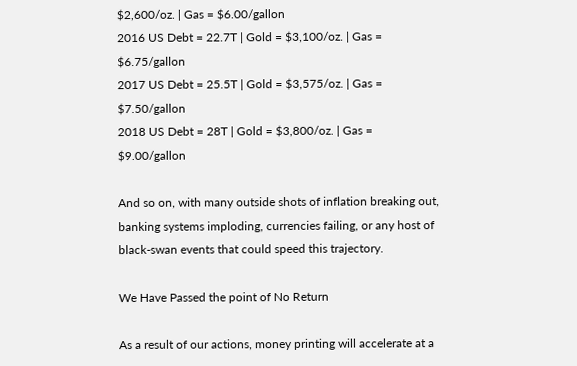$2,600/oz. | Gas = $6.00/gallon
2016 US Debt = 22.7T | Gold = $3,100/oz. | Gas = $6.75/gallon
2017 US Debt = 25.5T | Gold = $3,575/oz. | Gas = $7.50/gallon
2018 US Debt = 28T | Gold = $3,800/oz. | Gas = $9.00/gallon

And so on, with many outside shots of inflation breaking out, banking systems imploding, currencies failing, or any host of black-swan events that could speed this trajectory.

We Have Passed the point of No Return

As a result of our actions, money printing will accelerate at a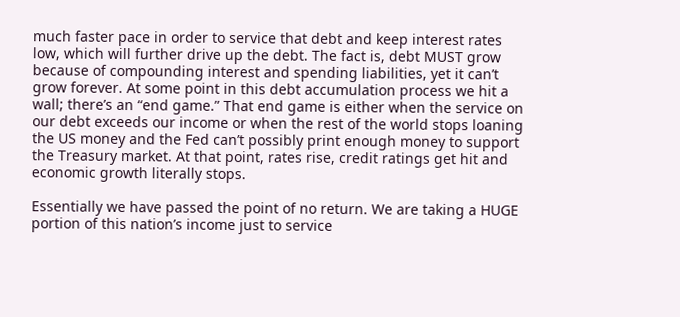much faster pace in order to service that debt and keep interest rates low, which will further drive up the debt. The fact is, debt MUST grow because of compounding interest and spending liabilities, yet it can’t grow forever. At some point in this debt accumulation process we hit a wall; there’s an “end game.” That end game is either when the service on our debt exceeds our income or when the rest of the world stops loaning the US money and the Fed can’t possibly print enough money to support the Treasury market. At that point, rates rise, credit ratings get hit and economic growth literally stops.

Essentially we have passed the point of no return. We are taking a HUGE portion of this nation’s income just to service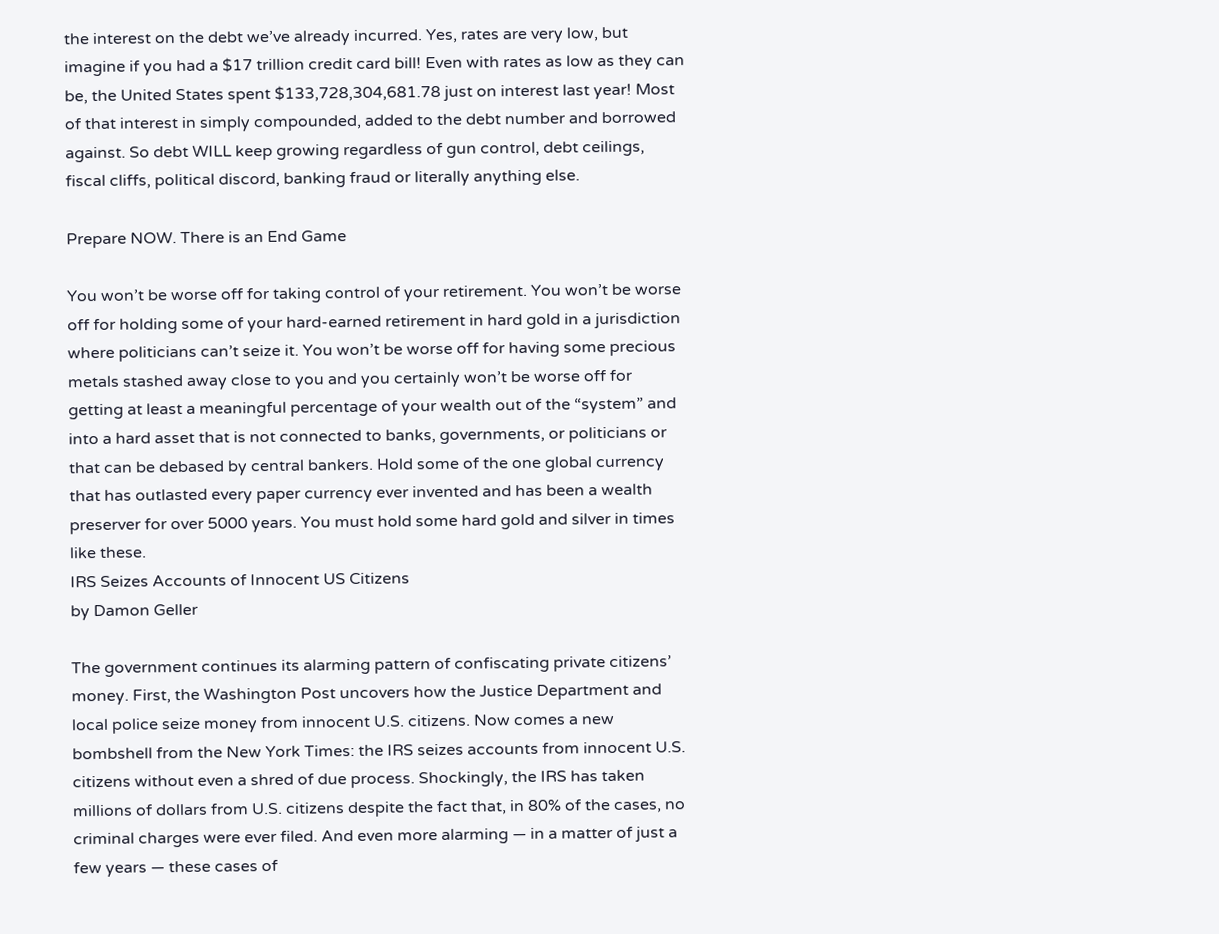the interest on the debt we’ve already incurred. Yes, rates are very low, but imagine if you had a $17 trillion credit card bill! Even with rates as low as they can be, the United States spent $133,728,304,681.78 just on interest last year! Most of that interest in simply compounded, added to the debt number and borrowed against. So debt WILL keep growing regardless of gun control, debt ceilings, fiscal cliffs, political discord, banking fraud or literally anything else.

Prepare NOW. There is an End Game

You won’t be worse off for taking control of your retirement. You won’t be worse off for holding some of your hard-earned retirement in hard gold in a jurisdiction where politicians can’t seize it. You won’t be worse off for having some precious metals stashed away close to you and you certainly won’t be worse off for getting at least a meaningful percentage of your wealth out of the “system” and into a hard asset that is not connected to banks, governments, or politicians or that can be debased by central bankers. Hold some of the one global currency that has outlasted every paper currency ever invented and has been a wealth preserver for over 5000 years. You must hold some hard gold and silver in times like these.
IRS Seizes Accounts of Innocent US Citizens
by Damon Geller

The government continues its alarming pattern of confiscating private citizens’ money. First, the Washington Post uncovers how the Justice Department and local police seize money from innocent U.S. citizens. Now comes a new bombshell from the New York Times: the IRS seizes accounts from innocent U.S. citizens without even a shred of due process. Shockingly, the IRS has taken millions of dollars from U.S. citizens despite the fact that, in 80% of the cases, no criminal charges were ever filed. And even more alarming — in a matter of just a few years — these cases of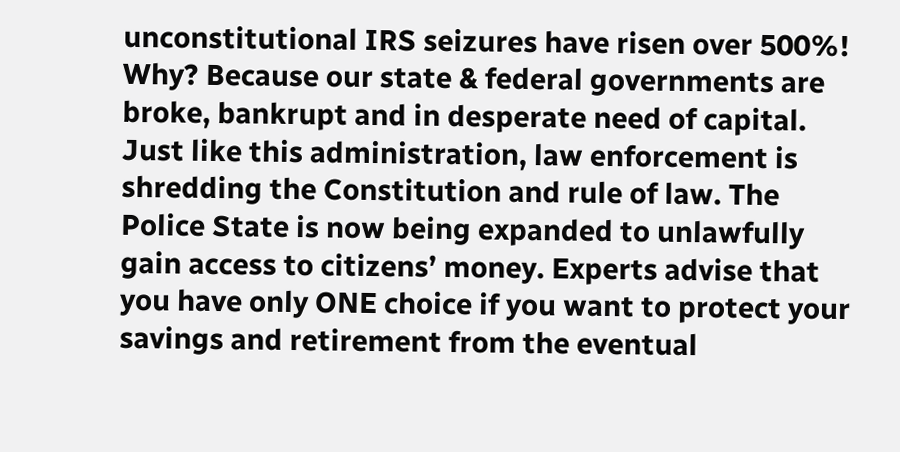unconstitutional IRS seizures have risen over 500%! Why? Because our state & federal governments are broke, bankrupt and in desperate need of capital. Just like this administration, law enforcement is shredding the Constitution and rule of law. The Police State is now being expanded to unlawfully gain access to citizens’ money. Experts advise that you have only ONE choice if you want to protect your savings and retirement from the eventual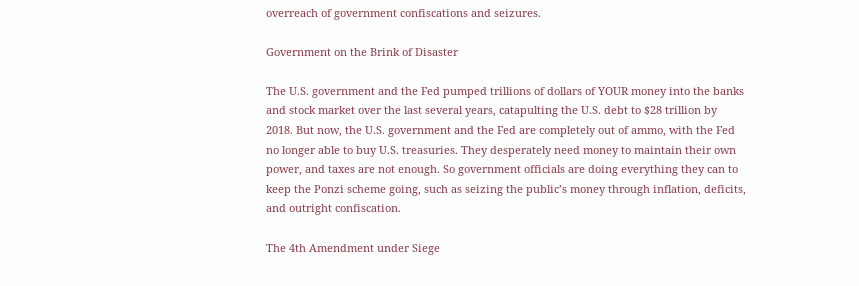overreach of government confiscations and seizures.

Government on the Brink of Disaster

The U.S. government and the Fed pumped trillions of dollars of YOUR money into the banks and stock market over the last several years, catapulting the U.S. debt to $28 trillion by 2018. But now, the U.S. government and the Fed are completely out of ammo, with the Fed no longer able to buy U.S. treasuries. They desperately need money to maintain their own power, and taxes are not enough. So government officials are doing everything they can to keep the Ponzi scheme going, such as seizing the public’s money through inflation, deficits, and outright confiscation.

The 4th Amendment under Siege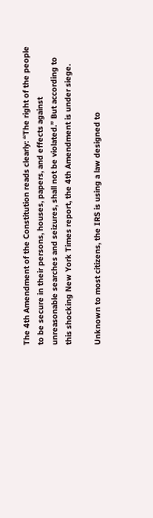The 4th Amendment of the Constitution reads clearly: “The right of the people to be secure in their persons, houses, papers, and effects against unreasonable searches and seizures, shall not be violated.” But according to this shocking New York Times report, the 4th Amendment is under siege.

Unknown to most citizens, the IRS is using a law designed to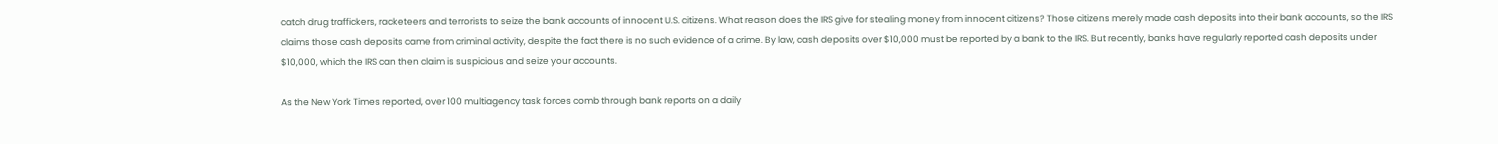catch drug traffickers, racketeers and terrorists to seize the bank accounts of innocent U.S. citizens. What reason does the IRS give for stealing money from innocent citizens? Those citizens merely made cash deposits into their bank accounts, so the IRS claims those cash deposits came from criminal activity, despite the fact there is no such evidence of a crime. By law, cash deposits over $10,000 must be reported by a bank to the IRS. But recently, banks have regularly reported cash deposits under $10,000, which the IRS can then claim is suspicious and seize your accounts.

As the New York Times reported, over 100 multiagency task forces comb through bank reports on a daily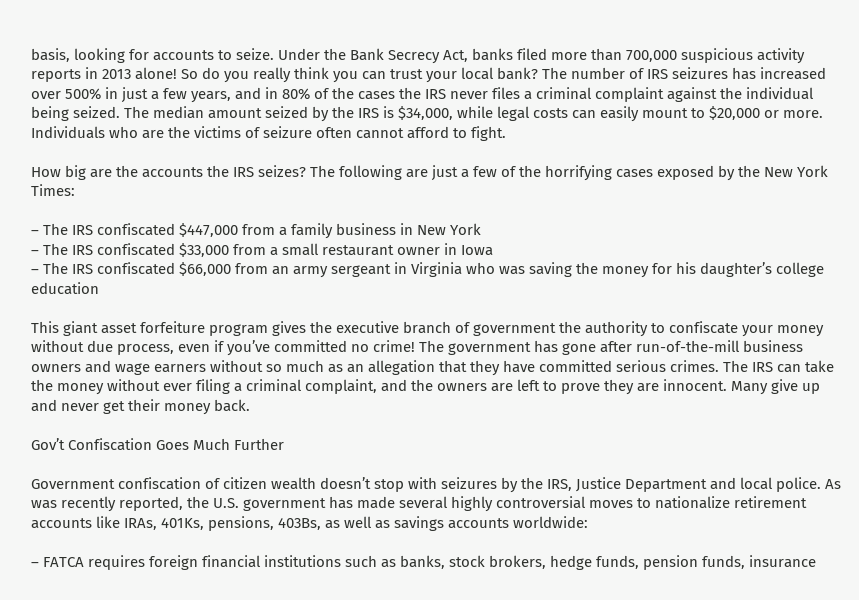basis, looking for accounts to seize. Under the Bank Secrecy Act, banks filed more than 700,000 suspicious activity reports in 2013 alone! So do you really think you can trust your local bank? The number of IRS seizures has increased over 500% in just a few years, and in 80% of the cases the IRS never files a criminal complaint against the individual being seized. The median amount seized by the IRS is $34,000, while legal costs can easily mount to $20,000 or more. Individuals who are the victims of seizure often cannot afford to fight.

How big are the accounts the IRS seizes? The following are just a few of the horrifying cases exposed by the New York Times:

– The IRS confiscated $447,000 from a family business in New York
– The IRS confiscated $33,000 from a small restaurant owner in Iowa
– The IRS confiscated $66,000 from an army sergeant in Virginia who was saving the money for his daughter’s college education

This giant asset forfeiture program gives the executive branch of government the authority to confiscate your money without due process, even if you’ve committed no crime! The government has gone after run-of-the-mill business owners and wage earners without so much as an allegation that they have committed serious crimes. The IRS can take the money without ever filing a criminal complaint, and the owners are left to prove they are innocent. Many give up and never get their money back.

Gov’t Confiscation Goes Much Further

Government confiscation of citizen wealth doesn’t stop with seizures by the IRS, Justice Department and local police. As was recently reported, the U.S. government has made several highly controversial moves to nationalize retirement accounts like IRAs, 401Ks, pensions, 403Bs, as well as savings accounts worldwide:

– FATCA requires foreign financial institutions such as banks, stock brokers, hedge funds, pension funds, insurance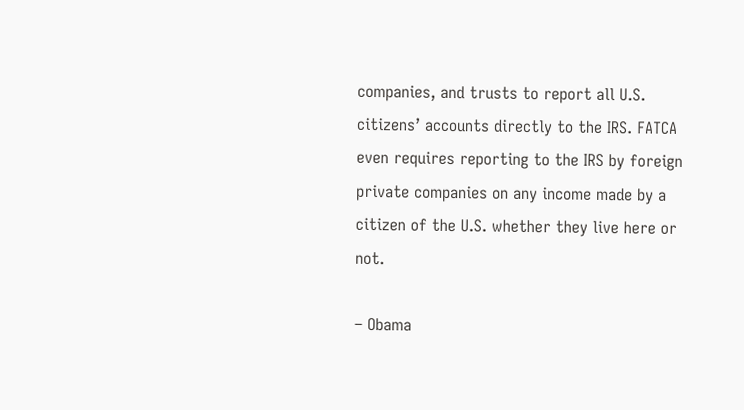companies, and trusts to report all U.S. citizens’ accounts directly to the IRS. FATCA even requires reporting to the IRS by foreign private companies on any income made by a citizen of the U.S. whether they live here or not.

– Obama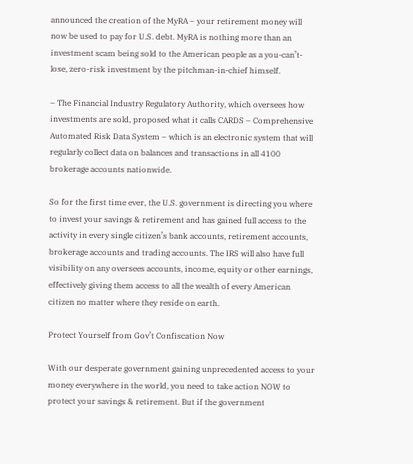announced the creation of the MyRA – your retirement money will now be used to pay for U.S. debt. MyRA is nothing more than an investment scam being sold to the American people as a you-can’t-lose, zero-risk investment by the pitchman-in-chief himself.

– The Financial Industry Regulatory Authority, which oversees how investments are sold, proposed what it calls CARDS – Comprehensive Automated Risk Data System – which is an electronic system that will regularly collect data on balances and transactions in all 4100 brokerage accounts nationwide.

So for the first time ever, the U.S. government is directing you where to invest your savings & retirement and has gained full access to the activity in every single citizen’s bank accounts, retirement accounts, brokerage accounts and trading accounts. The IRS will also have full visibility on any oversees accounts, income, equity or other earnings, effectively giving them access to all the wealth of every American citizen no matter where they reside on earth.

Protect Yourself from Gov’t Confiscation Now

With our desperate government gaining unprecedented access to your money everywhere in the world, you need to take action NOW to protect your savings & retirement. But if the government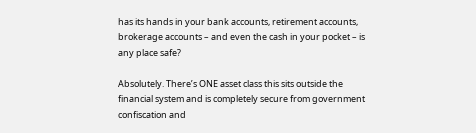has its hands in your bank accounts, retirement accounts, brokerage accounts – and even the cash in your pocket – is any place safe?

Absolutely. There’s ONE asset class this sits outside the financial system and is completely secure from government confiscation and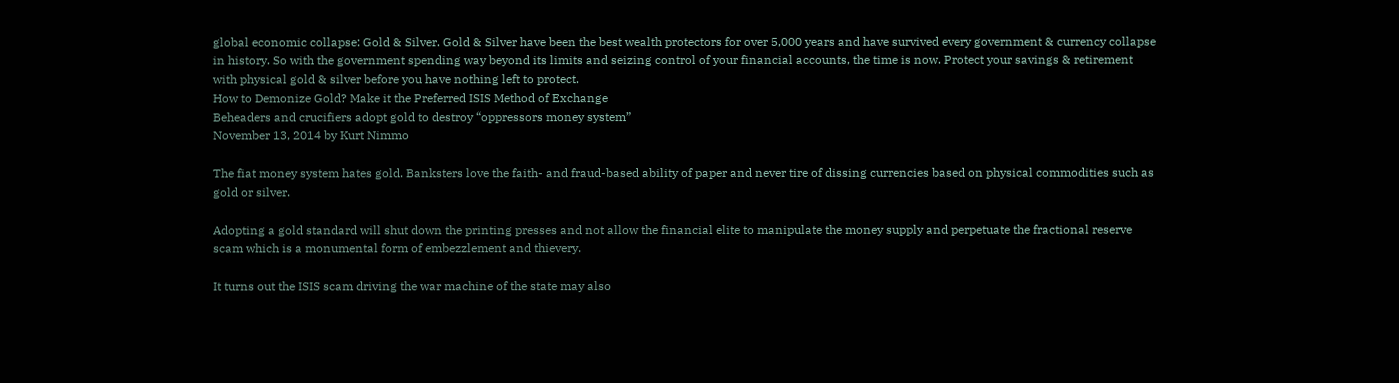global economic collapse: Gold & Silver. Gold & Silver have been the best wealth protectors for over 5,000 years and have survived every government & currency collapse in history. So with the government spending way beyond its limits and seizing control of your financial accounts, the time is now. Protect your savings & retirement with physical gold & silver before you have nothing left to protect.
How to Demonize Gold? Make it the Preferred ISIS Method of Exchange
Beheaders and crucifiers adopt gold to destroy “oppressors money system”
November 13, 2014 by Kurt Nimmo

The fiat money system hates gold. Banksters love the faith- and fraud-based ability of paper and never tire of dissing currencies based on physical commodities such as gold or silver.

Adopting a gold standard will shut down the printing presses and not allow the financial elite to manipulate the money supply and perpetuate the fractional reserve scam which is a monumental form of embezzlement and thievery.

It turns out the ISIS scam driving the war machine of the state may also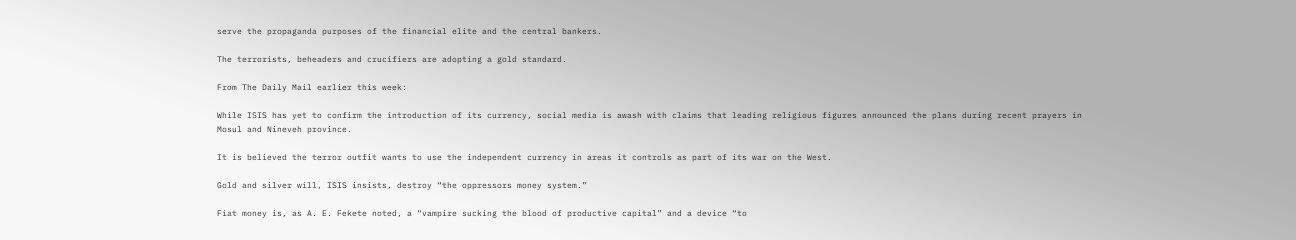serve the propaganda purposes of the financial elite and the central bankers.

The terrorists, beheaders and crucifiers are adopting a gold standard.

From The Daily Mail earlier this week:

While ISIS has yet to confirm the introduction of its currency, social media is awash with claims that leading religious figures announced the plans during recent prayers in Mosul and Nineveh province.

It is believed the terror outfit wants to use the independent currency in areas it controls as part of its war on the West.

Gold and silver will, ISIS insists, destroy “the oppressors money system.”

Fiat money is, as A. E. Fekete noted, a “vampire sucking the blood of productive capital” and a device “to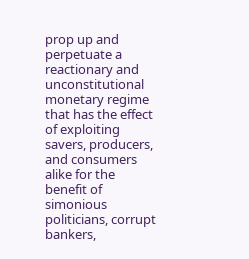prop up and perpetuate a reactionary and unconstitutional monetary regime that has the effect of exploiting savers, producers, and consumers alike for the benefit of simonious politicians, corrupt bankers,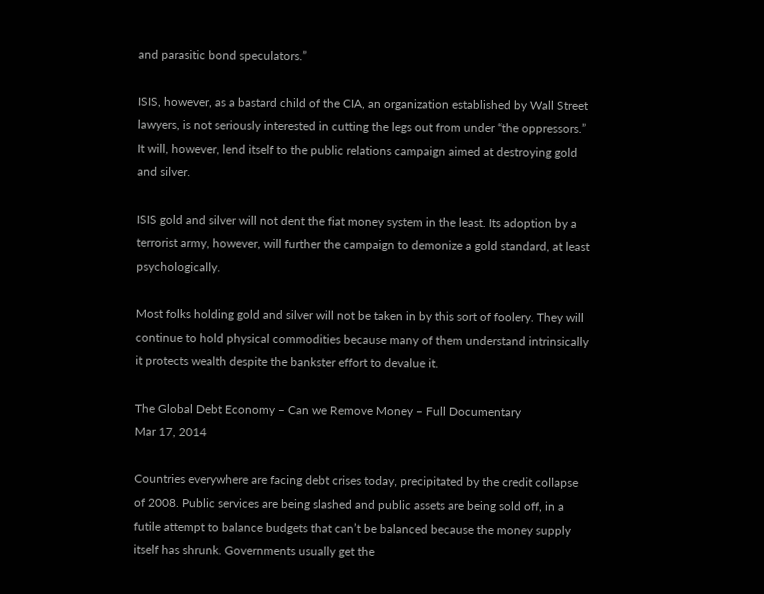and parasitic bond speculators.”

ISIS, however, as a bastard child of the CIA, an organization established by Wall Street lawyers, is not seriously interested in cutting the legs out from under “the oppressors.” It will, however, lend itself to the public relations campaign aimed at destroying gold and silver.

ISIS gold and silver will not dent the fiat money system in the least. Its adoption by a terrorist army, however, will further the campaign to demonize a gold standard, at least psychologically.

Most folks holding gold and silver will not be taken in by this sort of foolery. They will continue to hold physical commodities because many of them understand intrinsically it protects wealth despite the bankster effort to devalue it.

The Global Debt Economy – Can we Remove Money – Full Documentary
Mar 17, 2014

Countries everywhere are facing debt crises today, precipitated by the credit collapse of 2008. Public services are being slashed and public assets are being sold off, in a futile attempt to balance budgets that can’t be balanced because the money supply itself has shrunk. Governments usually get the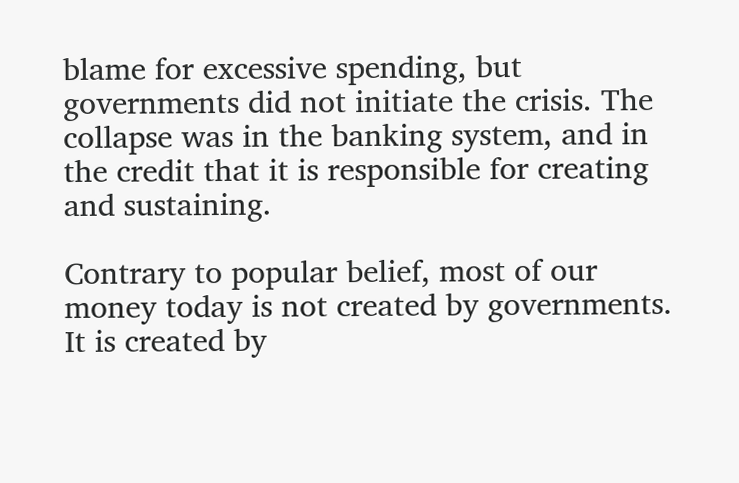blame for excessive spending, but governments did not initiate the crisis. The collapse was in the banking system, and in the credit that it is responsible for creating and sustaining.

Contrary to popular belief, most of our money today is not created by governments. It is created by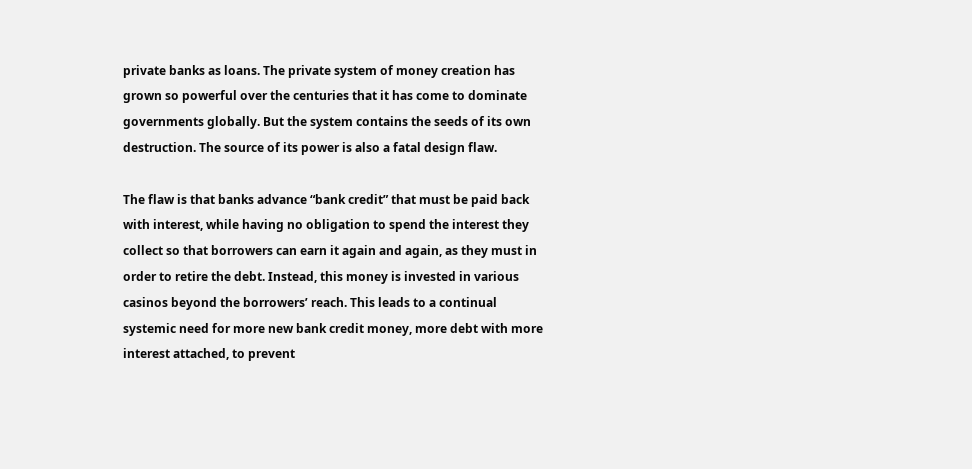private banks as loans. The private system of money creation has grown so powerful over the centuries that it has come to dominate governments globally. But the system contains the seeds of its own destruction. The source of its power is also a fatal design flaw.

The flaw is that banks advance “bank credit” that must be paid back with interest, while having no obligation to spend the interest they collect so that borrowers can earn it again and again, as they must in order to retire the debt. Instead, this money is invested in various casinos beyond the borrowers’ reach. This leads to a continual systemic need for more new bank credit money, more debt with more interest attached, to prevent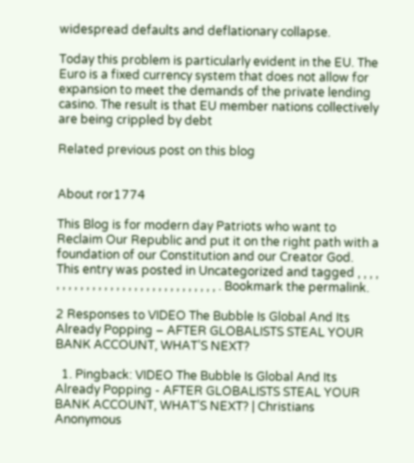widespread defaults and deflationary collapse.

Today this problem is particularly evident in the EU. The Euro is a fixed currency system that does not allow for expansion to meet the demands of the private lending casino. The result is that EU member nations collectively are being crippled by debt

Related previous post on this blog


About ror1774

This Blog is for modern day Patriots who want to Reclaim Our Republic and put it on the right path with a foundation of our Constitution and our Creator God.
This entry was posted in Uncategorized and tagged , , , , , , , , , , , , , , , , , , , , , , , , , , , , , , , . Bookmark the permalink.

2 Responses to VIDEO The Bubble Is Global And Its Already Popping – AFTER GLOBALISTS STEAL YOUR BANK ACCOUNT, WHAT’S NEXT?

  1. Pingback: VIDEO The Bubble Is Global And Its Already Popping - AFTER GLOBALISTS STEAL YOUR BANK ACCOUNT, WHAT’S NEXT? | Christians Anonymous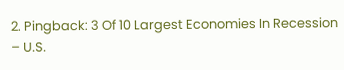2. Pingback: 3 Of 10 Largest Economies In Recession – U.S.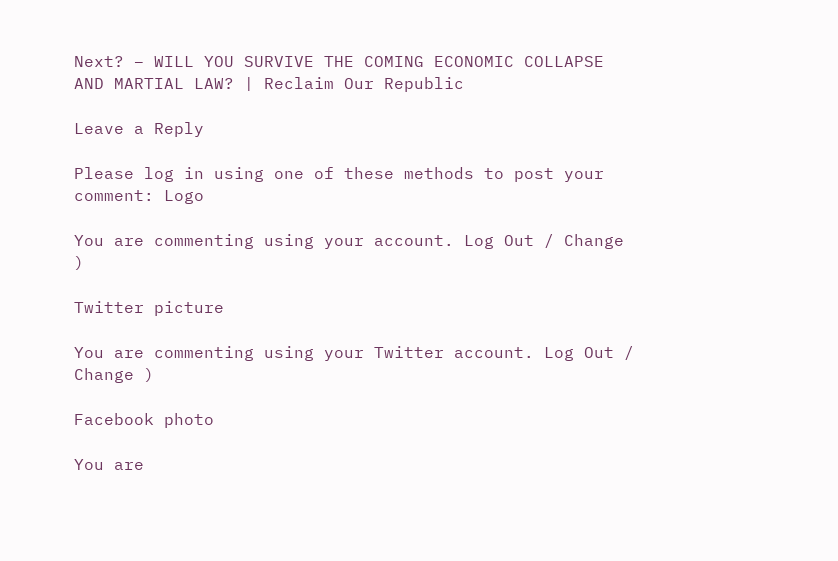Next? – WILL YOU SURVIVE THE COMING ECONOMIC COLLAPSE AND MARTIAL LAW? | Reclaim Our Republic

Leave a Reply

Please log in using one of these methods to post your comment: Logo

You are commenting using your account. Log Out / Change )

Twitter picture

You are commenting using your Twitter account. Log Out / Change )

Facebook photo

You are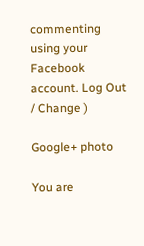commenting using your Facebook account. Log Out / Change )

Google+ photo

You are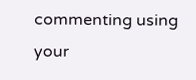commenting using your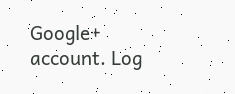Google+ account. Log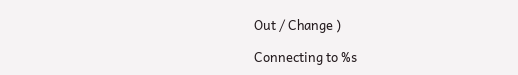Out / Change )

Connecting to %s